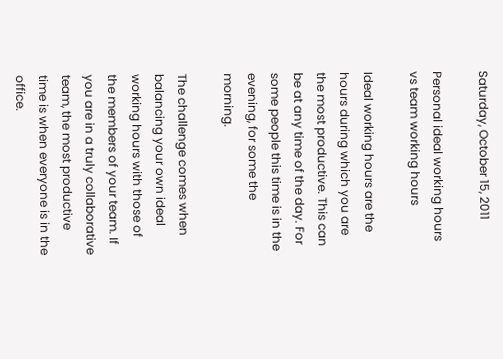Saturday, October 15, 2011

Personal ideal working hours vs team working hours

Ideal working hours are the hours during which you are the most productive. This can be at any time of the day. For some people this time is in the evening, for some the morning.

The challenge comes when balancing your own ideal working hours with those of the members of your team. If you are in a truly collaborative team, the most productive time is when everyone is in the office.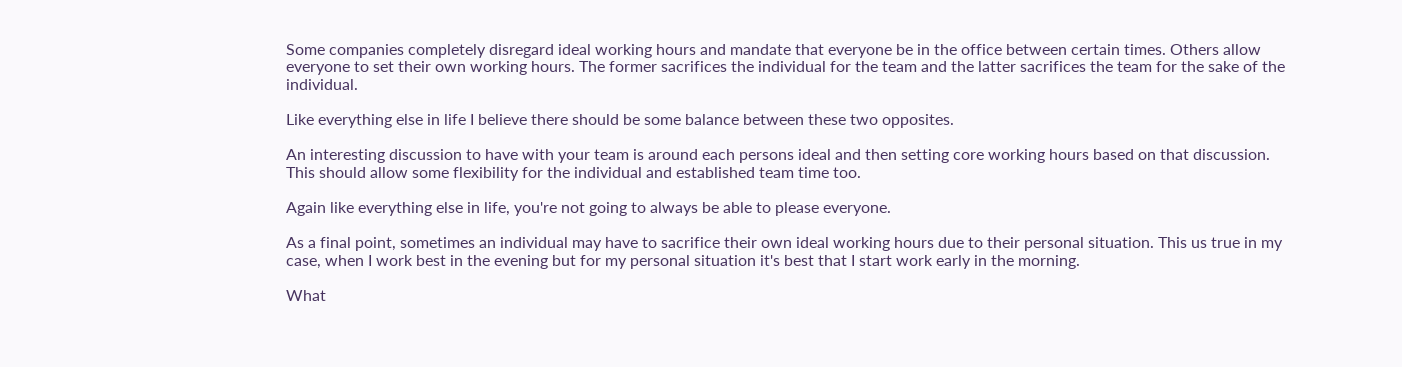Some companies completely disregard ideal working hours and mandate that everyone be in the office between certain times. Others allow everyone to set their own working hours. The former sacrifices the individual for the team and the latter sacrifices the team for the sake of the individual.

Like everything else in life I believe there should be some balance between these two opposites.

An interesting discussion to have with your team is around each persons ideal and then setting core working hours based on that discussion. This should allow some flexibility for the individual and established team time too.

Again like everything else in life, you're not going to always be able to please everyone.

As a final point, sometimes an individual may have to sacrifice their own ideal working hours due to their personal situation. This us true in my case, when I work best in the evening but for my personal situation it's best that I start work early in the morning.

What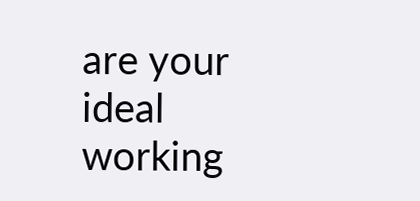are your ideal working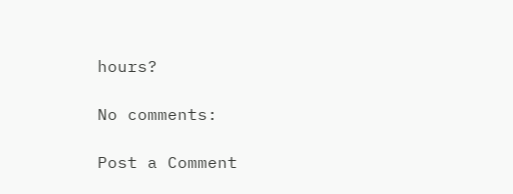hours?

No comments:

Post a Comment